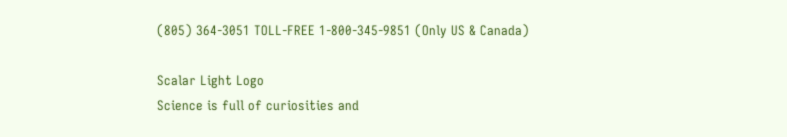(805) 364-3051 TOLL-FREE 1-800-345-9851 (Only US & Canada)

Scalar Light Logo
Science is full of curiosities and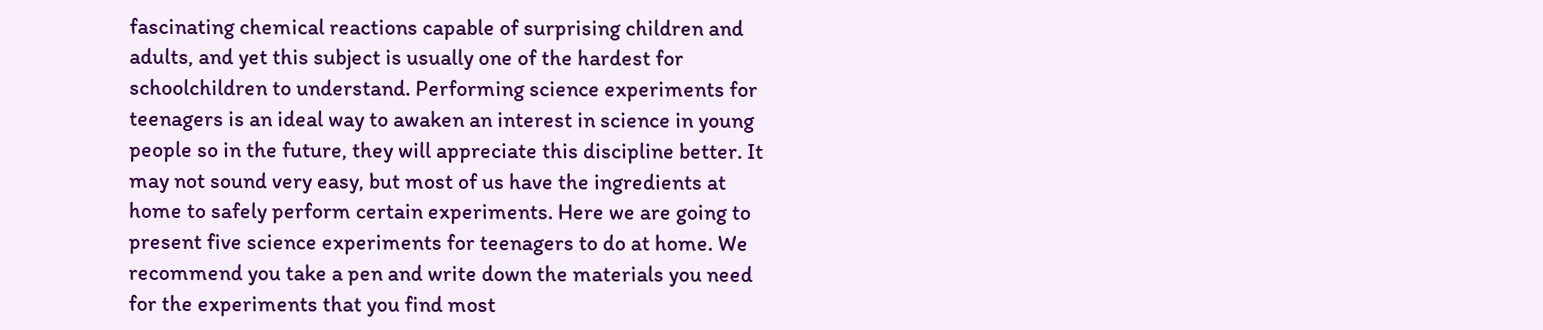fascinating chemical reactions capable of surprising children and adults, and yet this subject is usually one of the hardest for schoolchildren to understand. Performing science experiments for teenagers is an ideal way to awaken an interest in science in young people so in the future, they will appreciate this discipline better. It may not sound very easy, but most of us have the ingredients at home to safely perform certain experiments. Here we are going to present five science experiments for teenagers to do at home. We recommend you take a pen and write down the materials you need for the experiments that you find most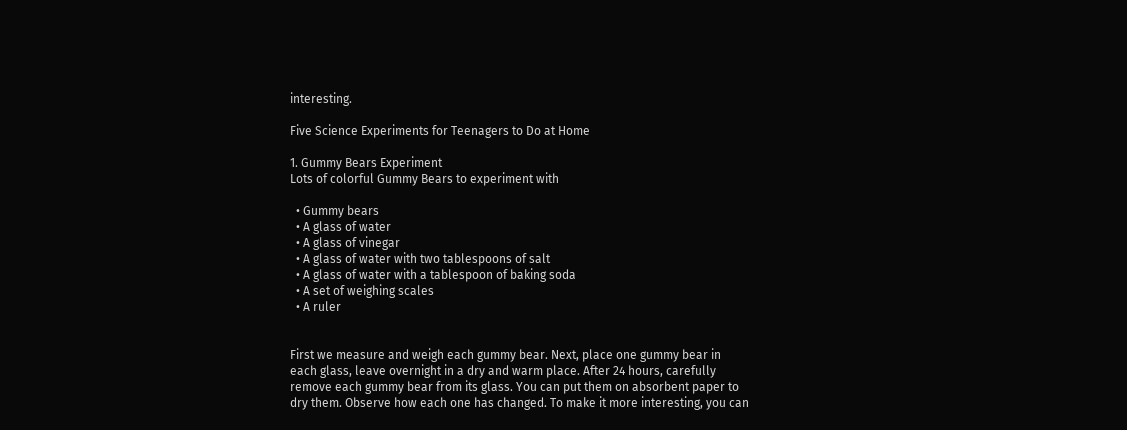interesting.

Five Science Experiments for Teenagers to Do at Home

1. Gummy Bears Experiment
Lots of colorful Gummy Bears to experiment with

  • Gummy bears
  • A glass of water
  • A glass of vinegar
  • A glass of water with two tablespoons of salt
  • A glass of water with a tablespoon of baking soda
  • A set of weighing scales
  • A ruler


First we measure and weigh each gummy bear. Next, place one gummy bear in each glass, leave overnight in a dry and warm place. After 24 hours, carefully remove each gummy bear from its glass. You can put them on absorbent paper to dry them. Observe how each one has changed. To make it more interesting, you can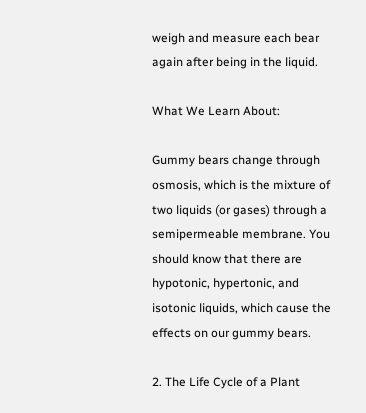weigh and measure each bear again after being in the liquid.

What We Learn About:

Gummy bears change through osmosis, which is the mixture of two liquids (or gases) through a semipermeable membrane. You should know that there are hypotonic, hypertonic, and isotonic liquids, which cause the effects on our gummy bears.

2. The Life Cycle of a Plant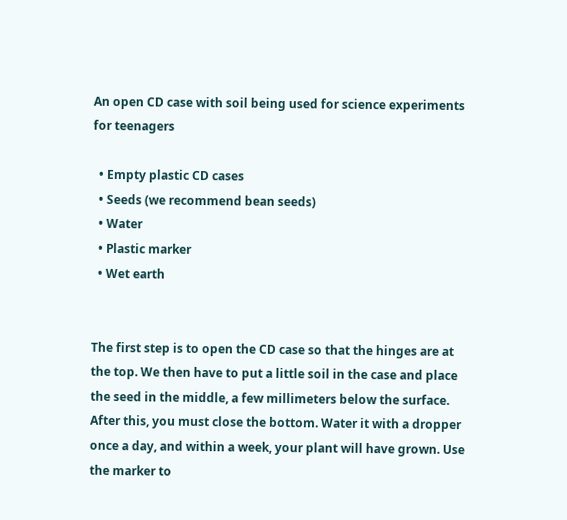An open CD case with soil being used for science experiments for teenagers

  • Empty plastic CD cases
  • Seeds (we recommend bean seeds)
  • Water
  • Plastic marker
  • Wet earth


The first step is to open the CD case so that the hinges are at the top. We then have to put a little soil in the case and place the seed in the middle, a few millimeters below the surface. After this, you must close the bottom. Water it with a dropper once a day, and within a week, your plant will have grown. Use the marker to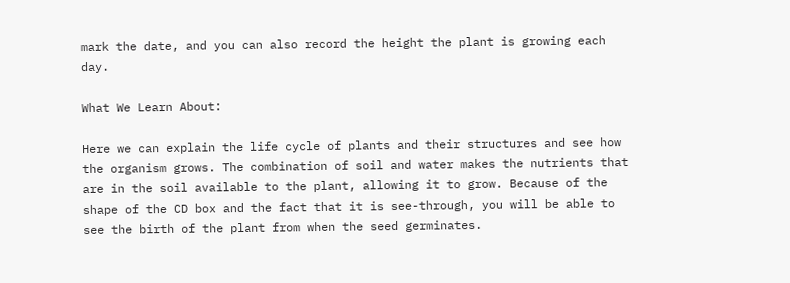mark the date, and you can also record the height the plant is growing each day.

What We Learn About:

Here we can explain the life cycle of plants and their structures and see how the organism grows. The combination of soil and water makes the nutrients that are in the soil available to the plant, allowing it to grow. Because of the shape of the CD box and the fact that it is see-through, you will be able to see the birth of the plant from when the seed germinates.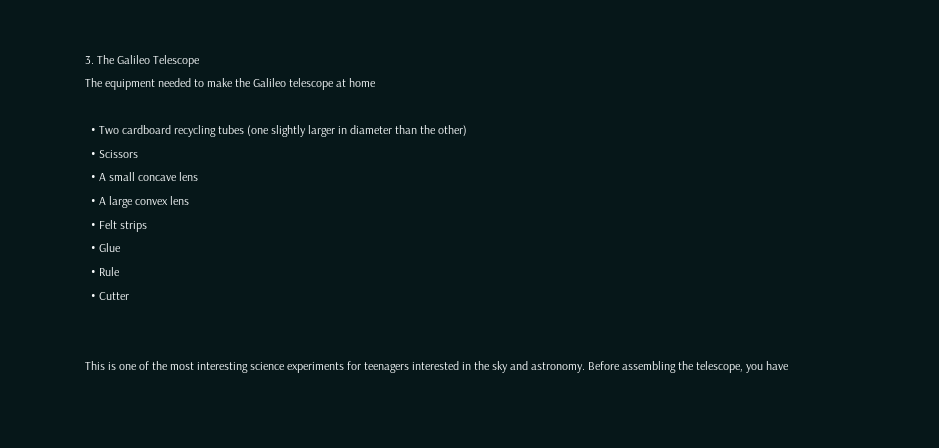3. The Galileo Telescope
The equipment needed to make the Galileo telescope at home

  • Two cardboard recycling tubes (one slightly larger in diameter than the other)
  • Scissors
  • A small concave lens
  • A large convex lens
  • Felt strips
  • Glue
  • Rule
  • Cutter


This is one of the most interesting science experiments for teenagers interested in the sky and astronomy. Before assembling the telescope, you have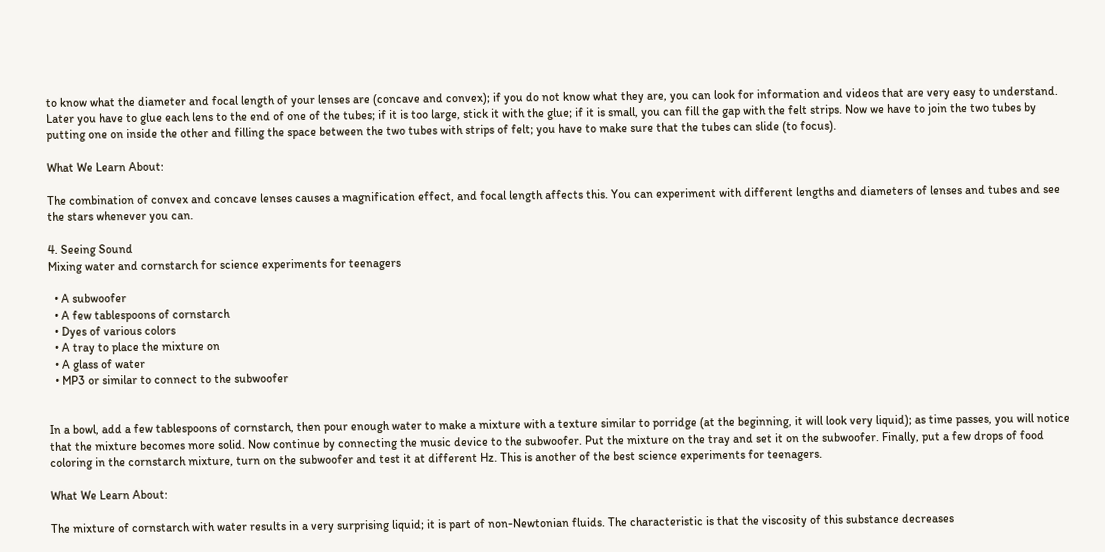to know what the diameter and focal length of your lenses are (concave and convex); if you do not know what they are, you can look for information and videos that are very easy to understand. Later you have to glue each lens to the end of one of the tubes; if it is too large, stick it with the glue; if it is small, you can fill the gap with the felt strips. Now we have to join the two tubes by putting one on inside the other and filling the space between the two tubes with strips of felt; you have to make sure that the tubes can slide (to focus).

What We Learn About:

The combination of convex and concave lenses causes a magnification effect, and focal length affects this. You can experiment with different lengths and diameters of lenses and tubes and see the stars whenever you can.

4. Seeing Sound
Mixing water and cornstarch for science experiments for teenagers

  • A subwoofer
  • A few tablespoons of cornstarch
  • Dyes of various colors
  • A tray to place the mixture on
  • A glass of water
  • MP3 or similar to connect to the subwoofer


In a bowl, add a few tablespoons of cornstarch, then pour enough water to make a mixture with a texture similar to porridge (at the beginning, it will look very liquid); as time passes, you will notice that the mixture becomes more solid. Now continue by connecting the music device to the subwoofer. Put the mixture on the tray and set it on the subwoofer. Finally, put a few drops of food coloring in the cornstarch mixture, turn on the subwoofer and test it at different Hz. This is another of the best science experiments for teenagers.

What We Learn About:

The mixture of cornstarch with water results in a very surprising liquid; it is part of non-Newtonian fluids. The characteristic is that the viscosity of this substance decreases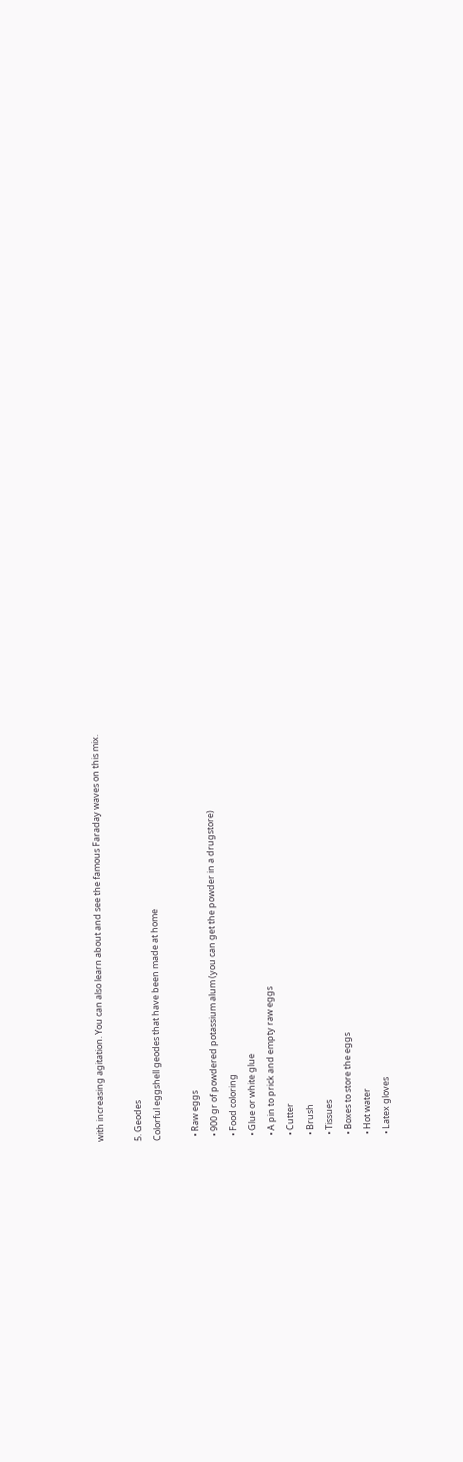with increasing agitation. You can also learn about and see the famous Faraday waves on this mix.

5. Geodes
Colorful eggshell geodes that have been made at home

  • Raw eggs
  • 900 gr of powdered potassium alum (you can get the powder in a drugstore)
  • Food coloring
  • Glue or white glue
  • A pin to prick and empty raw eggs
  • Cutter
  • Brush
  • Tissues
  • Boxes to store the eggs
  • Hot water
  • Latex gloves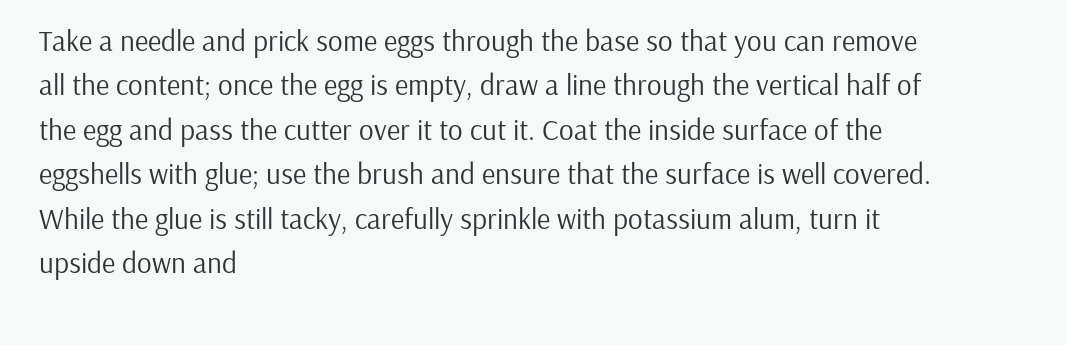Take a needle and prick some eggs through the base so that you can remove all the content; once the egg is empty, draw a line through the vertical half of the egg and pass the cutter over it to cut it. Coat the inside surface of the eggshells with glue; use the brush and ensure that the surface is well covered. While the glue is still tacky, carefully sprinkle with potassium alum, turn it upside down and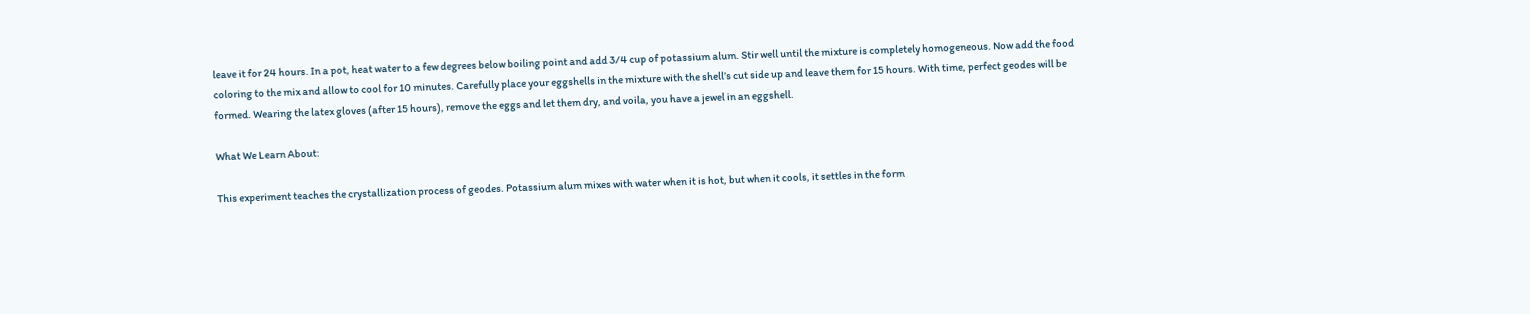leave it for 24 hours. In a pot, heat water to a few degrees below boiling point and add 3/4 cup of potassium alum. Stir well until the mixture is completely homogeneous. Now add the food coloring to the mix and allow to cool for 10 minutes. Carefully place your eggshells in the mixture with the shell’s cut side up and leave them for 15 hours. With time, perfect geodes will be formed. Wearing the latex gloves (after 15 hours), remove the eggs and let them dry, and voila, you have a jewel in an eggshell.

What We Learn About:

This experiment teaches the crystallization process of geodes. Potassium alum mixes with water when it is hot, but when it cools, it settles in the form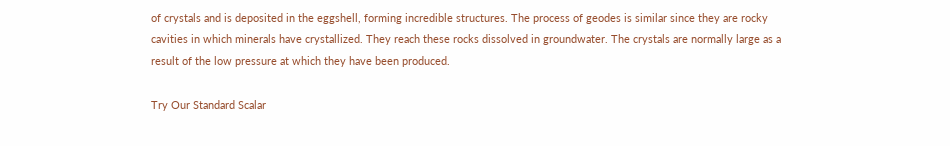of crystals and is deposited in the eggshell, forming incredible structures. The process of geodes is similar since they are rocky cavities in which minerals have crystallized. They reach these rocks dissolved in groundwater. The crystals are normally large as a result of the low pressure at which they have been produced.

Try Our Standard Scalar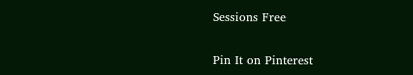Sessions Free

Pin It on Pinterest